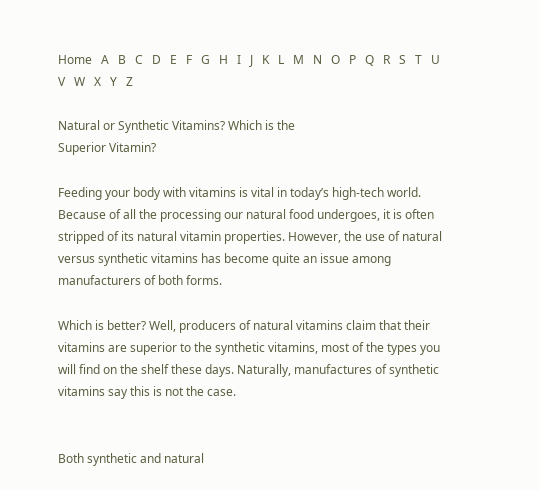Home   A   B   C   D   E   F   G   H   I   J   K   L   M   N   O   P   Q   R   S   T   U   V   W   X   Y   Z

Natural or Synthetic Vitamins? Which is the
Superior Vitamin?

Feeding your body with vitamins is vital in today’s high-tech world. Because of all the processing our natural food undergoes, it is often stripped of its natural vitamin properties. However, the use of natural versus synthetic vitamins has become quite an issue among manufacturers of both forms.

Which is better? Well, producers of natural vitamins claim that their vitamins are superior to the synthetic vitamins, most of the types you will find on the shelf these days. Naturally, manufactures of synthetic vitamins say this is not the case.


Both synthetic and natural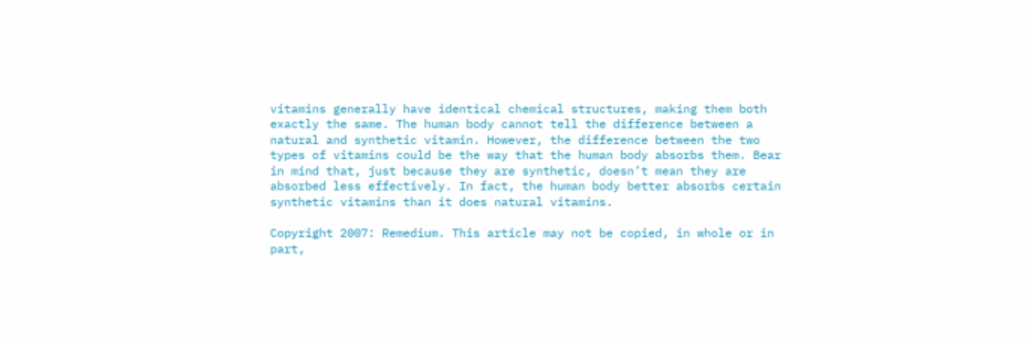vitamins generally have identical chemical structures, making them both exactly the same. The human body cannot tell the difference between a natural and synthetic vitamin. However, the difference between the two types of vitamins could be the way that the human body absorbs them. Bear in mind that, just because they are synthetic, doesn’t mean they are absorbed less effectively. In fact, the human body better absorbs certain synthetic vitamins than it does natural vitamins.

Copyright 2007: Remedium. This article may not be copied, in whole or in part,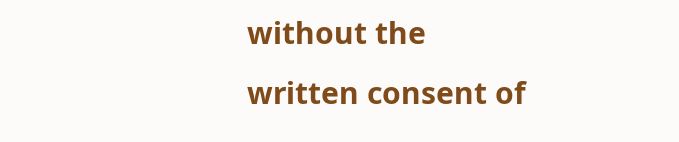without the written consent of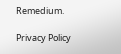Remedium.

Privacy Policy